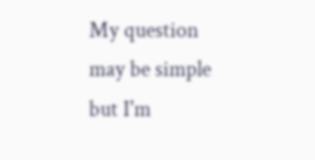My question may be simple but I'm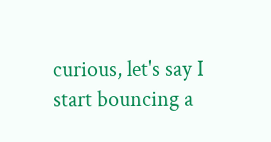curious, let's say I start bouncing a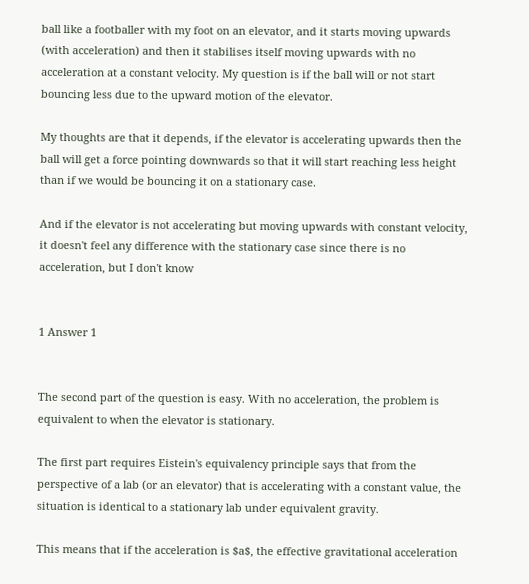ball like a footballer with my foot on an elevator, and it starts moving upwards (with acceleration) and then it stabilises itself moving upwards with no acceleration at a constant velocity. My question is if the ball will or not start bouncing less due to the upward motion of the elevator.

My thoughts are that it depends, if the elevator is accelerating upwards then the ball will get a force pointing downwards so that it will start reaching less height than if we would be bouncing it on a stationary case.

And if the elevator is not accelerating but moving upwards with constant velocity, it doesn't feel any difference with the stationary case since there is no acceleration, but I don't know


1 Answer 1


The second part of the question is easy. With no acceleration, the problem is equivalent to when the elevator is stationary.

The first part requires Eistein's equivalency principle says that from the perspective of a lab (or an elevator) that is accelerating with a constant value, the situation is identical to a stationary lab under equivalent gravity.

This means that if the acceleration is $a$, the effective gravitational acceleration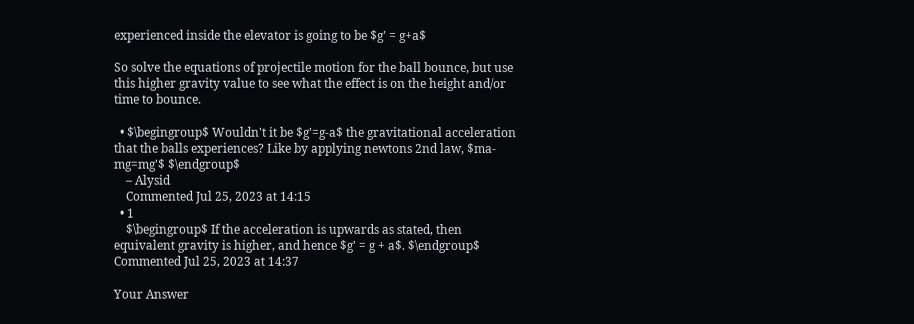experienced inside the elevator is going to be $g' = g+a$

So solve the equations of projectile motion for the ball bounce, but use this higher gravity value to see what the effect is on the height and/or time to bounce.

  • $\begingroup$ Wouldn't it be $g'=g-a$ the gravitational acceleration that the balls experiences? Like by applying newtons 2nd law, $ma-mg=mg'$ $\endgroup$
    – Alysid
    Commented Jul 25, 2023 at 14:15
  • 1
    $\begingroup$ If the acceleration is upwards as stated, then equivalent gravity is higher, and hence $g' = g + a$. $\endgroup$ Commented Jul 25, 2023 at 14:37

Your Answer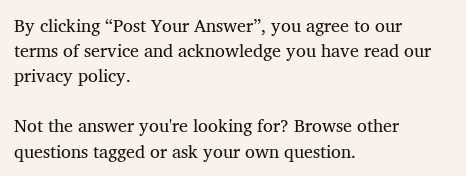By clicking “Post Your Answer”, you agree to our terms of service and acknowledge you have read our privacy policy.

Not the answer you're looking for? Browse other questions tagged or ask your own question.